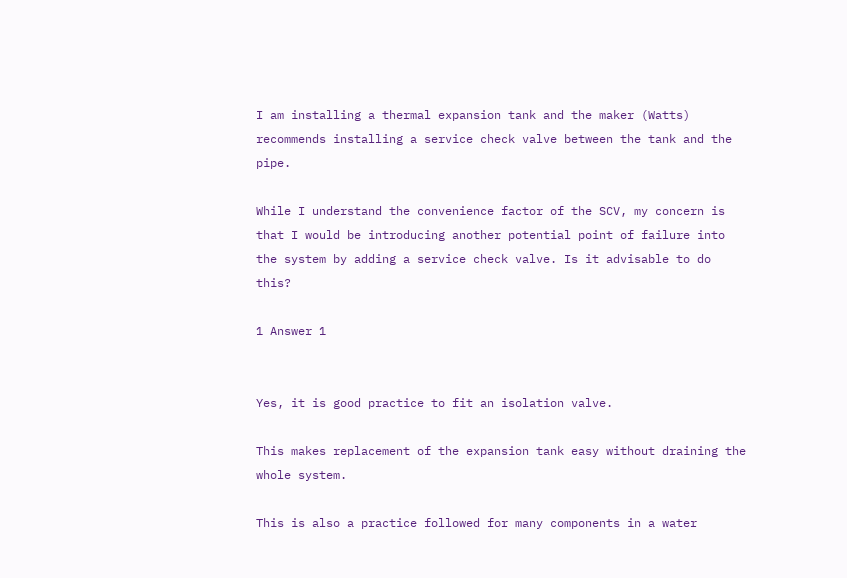I am installing a thermal expansion tank and the maker (Watts) recommends installing a service check valve between the tank and the pipe.

While I understand the convenience factor of the SCV, my concern is that I would be introducing another potential point of failure into the system by adding a service check valve. Is it advisable to do this?

1 Answer 1


Yes, it is good practice to fit an isolation valve.

This makes replacement of the expansion tank easy without draining the whole system.

This is also a practice followed for many components in a water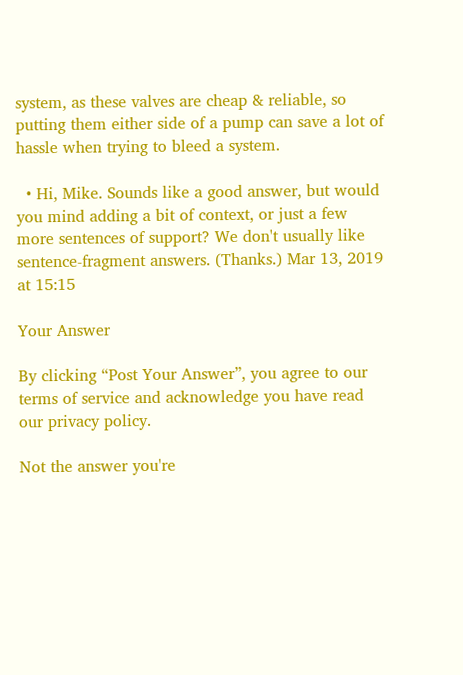system, as these valves are cheap & reliable, so putting them either side of a pump can save a lot of hassle when trying to bleed a system.

  • Hi, Mike. Sounds like a good answer, but would you mind adding a bit of context, or just a few more sentences of support? We don't usually like sentence-fragment answers. (Thanks.) Mar 13, 2019 at 15:15

Your Answer

By clicking “Post Your Answer”, you agree to our terms of service and acknowledge you have read our privacy policy.

Not the answer you're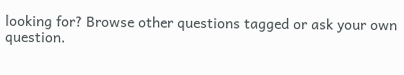looking for? Browse other questions tagged or ask your own question.